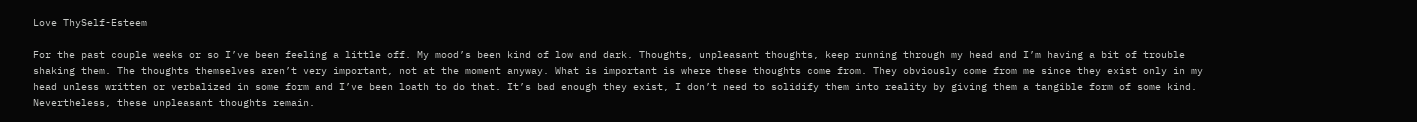Love ThySelf-Esteem

For the past couple weeks or so I’ve been feeling a little off. My mood’s been kind of low and dark. Thoughts, unpleasant thoughts, keep running through my head and I’m having a bit of trouble shaking them. The thoughts themselves aren’t very important, not at the moment anyway. What is important is where these thoughts come from. They obviously come from me since they exist only in my head unless written or verbalized in some form and I’ve been loath to do that. It’s bad enough they exist, I don’t need to solidify them into reality by giving them a tangible form of some kind. Nevertheless, these unpleasant thoughts remain.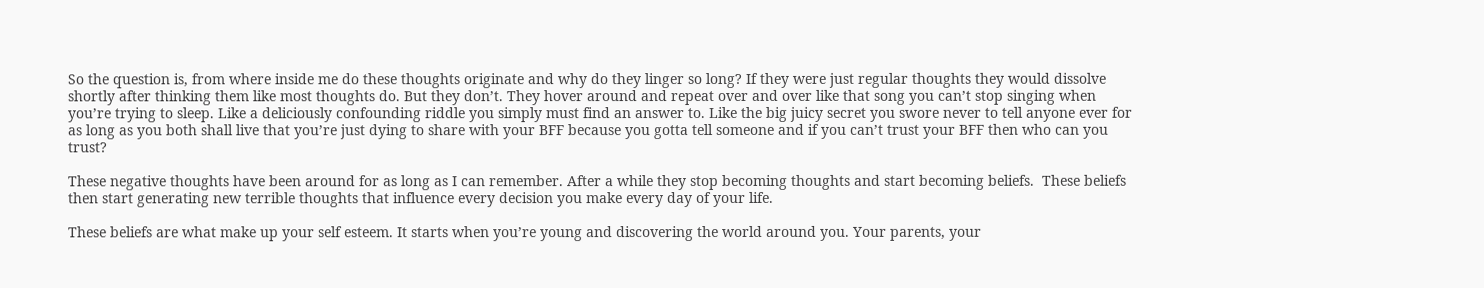So the question is, from where inside me do these thoughts originate and why do they linger so long? If they were just regular thoughts they would dissolve shortly after thinking them like most thoughts do. But they don’t. They hover around and repeat over and over like that song you can’t stop singing when you’re trying to sleep. Like a deliciously confounding riddle you simply must find an answer to. Like the big juicy secret you swore never to tell anyone ever for as long as you both shall live that you’re just dying to share with your BFF because you gotta tell someone and if you can’t trust your BFF then who can you trust?

These negative thoughts have been around for as long as I can remember. After a while they stop becoming thoughts and start becoming beliefs.  These beliefs then start generating new terrible thoughts that influence every decision you make every day of your life.

These beliefs are what make up your self esteem. It starts when you’re young and discovering the world around you. Your parents, your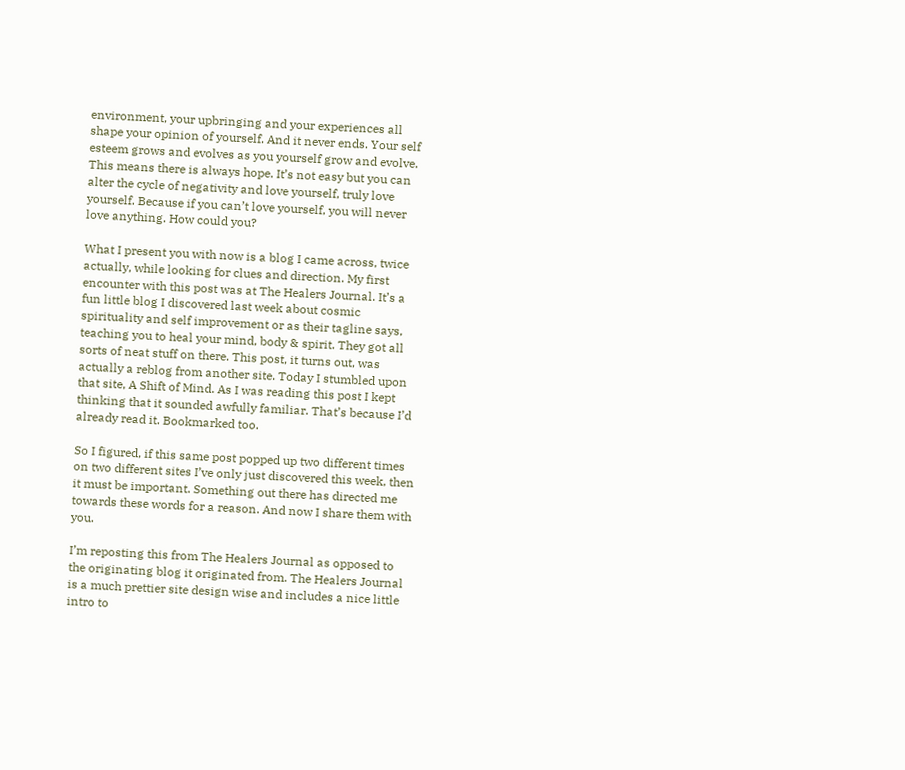environment, your upbringing and your experiences all shape your opinion of yourself. And it never ends. Your self esteem grows and evolves as you yourself grow and evolve. This means there is always hope. It’s not easy but you can alter the cycle of negativity and love yourself, truly love yourself. Because if you can’t love yourself, you will never love anything. How could you?

What I present you with now is a blog I came across, twice actually, while looking for clues and direction. My first encounter with this post was at The Healers Journal. It’s a fun little blog I discovered last week about cosmic spirituality and self improvement or as their tagline says, teaching you to heal your mind, body & spirit. They got all sorts of neat stuff on there. This post, it turns out, was actually a reblog from another site. Today I stumbled upon that site, A Shift of Mind. As I was reading this post I kept thinking that it sounded awfully familiar. That’s because I’d already read it. Bookmarked too.

So I figured, if this same post popped up two different times on two different sites I’ve only just discovered this week, then it must be important. Something out there has directed me towards these words for a reason. And now I share them with you.

I’m reposting this from The Healers Journal as opposed to the originating blog it originated from. The Healers Journal is a much prettier site design wise and includes a nice little intro to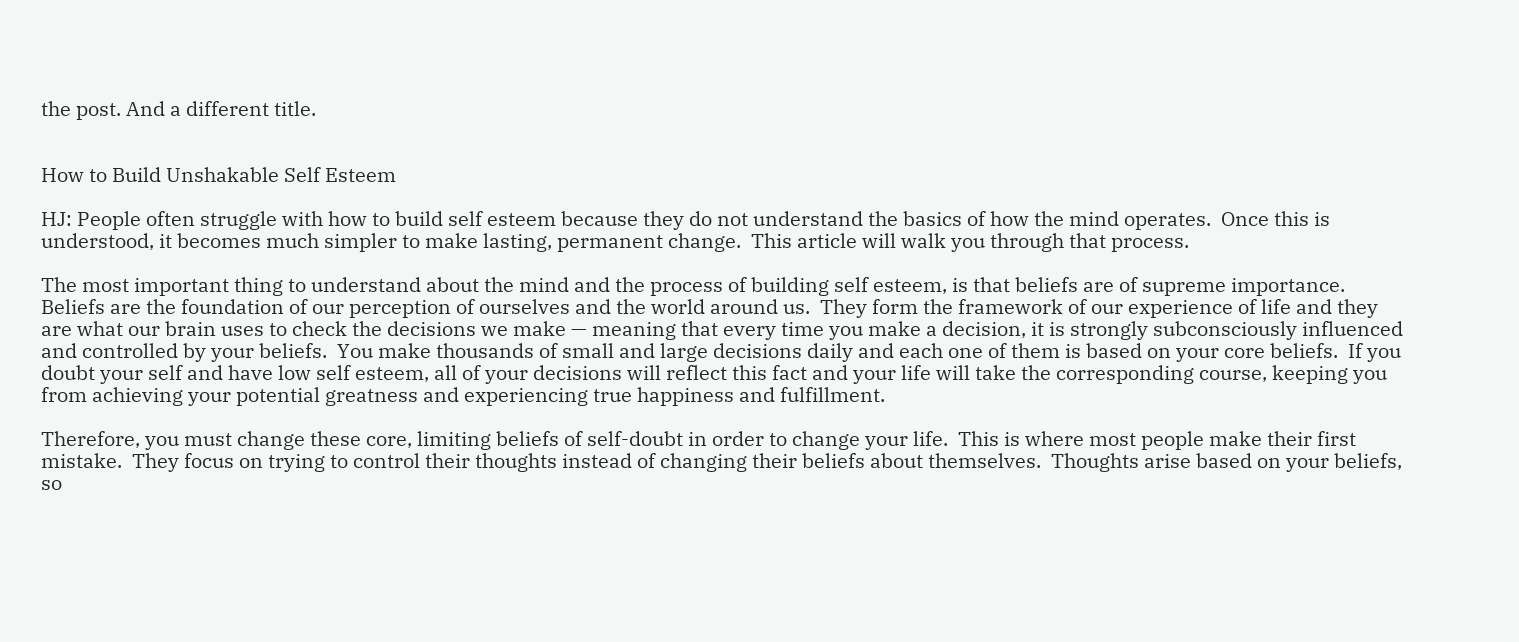the post. And a different title.


How to Build Unshakable Self Esteem

HJ: People often struggle with how to build self esteem because they do not understand the basics of how the mind operates.  Once this is understood, it becomes much simpler to make lasting, permanent change.  This article will walk you through that process.

The most important thing to understand about the mind and the process of building self esteem, is that beliefs are of supreme importance.  Beliefs are the foundation of our perception of ourselves and the world around us.  They form the framework of our experience of life and they are what our brain uses to check the decisions we make — meaning that every time you make a decision, it is strongly subconsciously influenced and controlled by your beliefs.  You make thousands of small and large decisions daily and each one of them is based on your core beliefs.  If you doubt your self and have low self esteem, all of your decisions will reflect this fact and your life will take the corresponding course, keeping you from achieving your potential greatness and experiencing true happiness and fulfillment.

Therefore, you must change these core, limiting beliefs of self-doubt in order to change your life.  This is where most people make their first mistake.  They focus on trying to control their thoughts instead of changing their beliefs about themselves.  Thoughts arise based on your beliefs, so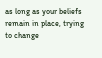as long as your beliefs remain in place, trying to change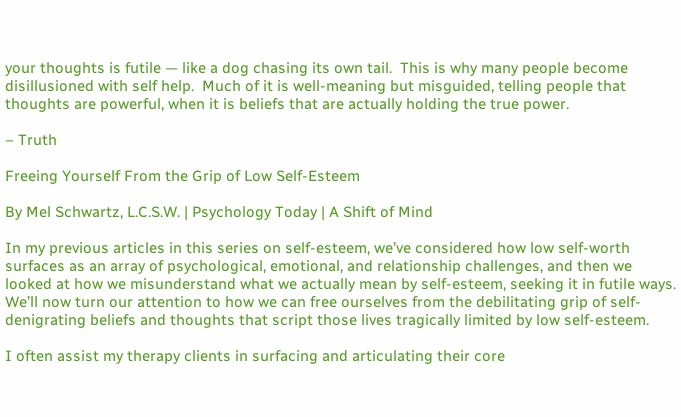your thoughts is futile — like a dog chasing its own tail.  This is why many people become disillusioned with self help.  Much of it is well-meaning but misguided, telling people that thoughts are powerful, when it is beliefs that are actually holding the true power.

– Truth

Freeing Yourself From the Grip of Low Self-Esteem

By Mel Schwartz, L.C.S.W. | Psychology Today | A Shift of Mind

In my previous articles in this series on self-esteem, we’ve considered how low self-worth surfaces as an array of psychological, emotional, and relationship challenges, and then we looked at how we misunderstand what we actually mean by self-esteem, seeking it in futile ways. We’ll now turn our attention to how we can free ourselves from the debilitating grip of self-denigrating beliefs and thoughts that script those lives tragically limited by low self-esteem.

I often assist my therapy clients in surfacing and articulating their core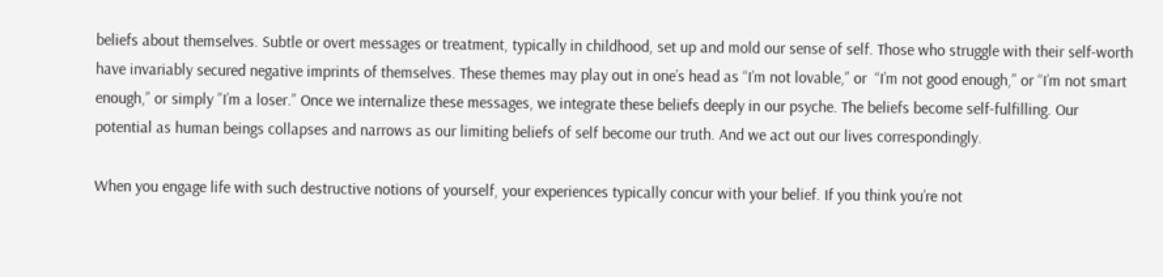beliefs about themselves. Subtle or overt messages or treatment, typically in childhood, set up and mold our sense of self. Those who struggle with their self-worth have invariably secured negative imprints of themselves. These themes may play out in one’s head as “I’m not lovable,” or  “I’m not good enough,” or “I’m not smart enough,” or simply ”I’m a loser.” Once we internalize these messages, we integrate these beliefs deeply in our psyche. The beliefs become self-fulfilling. Our potential as human beings collapses and narrows as our limiting beliefs of self become our truth. And we act out our lives correspondingly.

When you engage life with such destructive notions of yourself, your experiences typically concur with your belief. If you think you’re not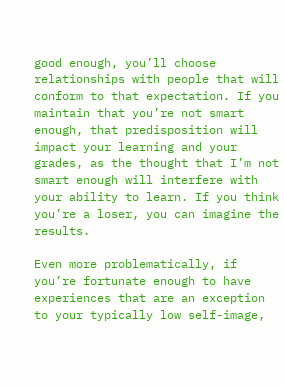good enough, you’ll choose relationships with people that will conform to that expectation. If you maintain that you’re not smart enough, that predisposition will impact your learning and your grades, as the thought that I’m not smart enough will interfere with your ability to learn. If you think you’re a loser, you can imagine the results.

Even more problematically, if you’re fortunate enough to have experiences that are an exception to your typically low self-image,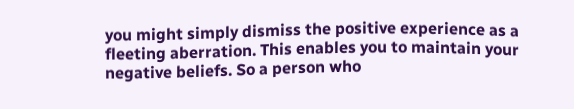you might simply dismiss the positive experience as a fleeting aberration. This enables you to maintain your negative beliefs. So a person who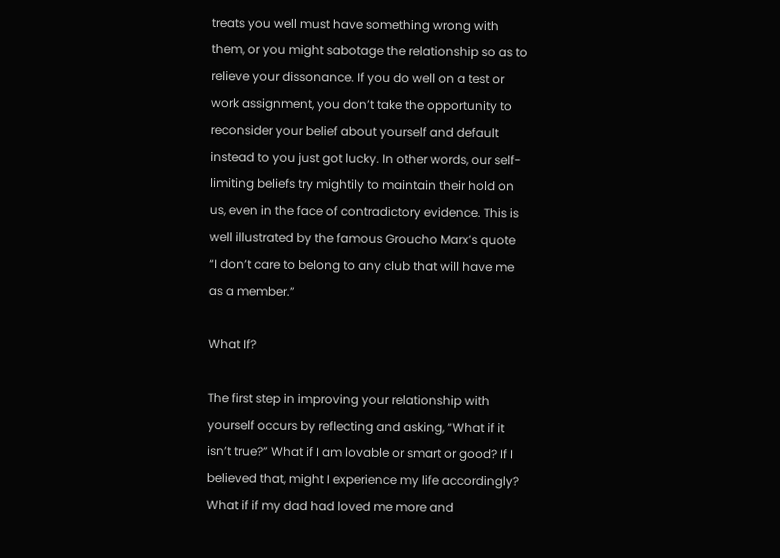treats you well must have something wrong with them, or you might sabotage the relationship so as to relieve your dissonance. If you do well on a test or work assignment, you don’t take the opportunity to reconsider your belief about yourself and default instead to you just got lucky. In other words, our self-limiting beliefs try mightily to maintain their hold on us, even in the face of contradictory evidence. This is well illustrated by the famous Groucho Marx’s quote “I don’t care to belong to any club that will have me as a member.”

What If?

The first step in improving your relationship with yourself occurs by reflecting and asking, “What if it isn’t true?” What if I am lovable or smart or good? If I believed that, might I experience my life accordingly? What if if my dad had loved me more and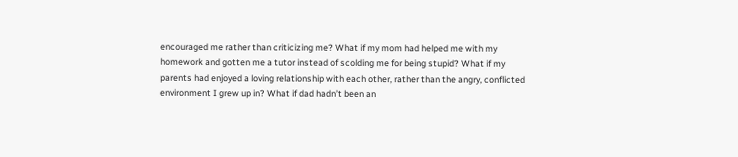encouraged me rather than criticizing me? What if my mom had helped me with my homework and gotten me a tutor instead of scolding me for being stupid? What if my parents had enjoyed a loving relationship with each other, rather than the angry, conflicted environment I grew up in? What if dad hadn’t been an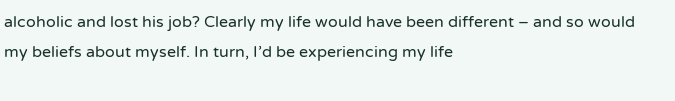alcoholic and lost his job? Clearly my life would have been different – and so would my beliefs about myself. In turn, I’d be experiencing my life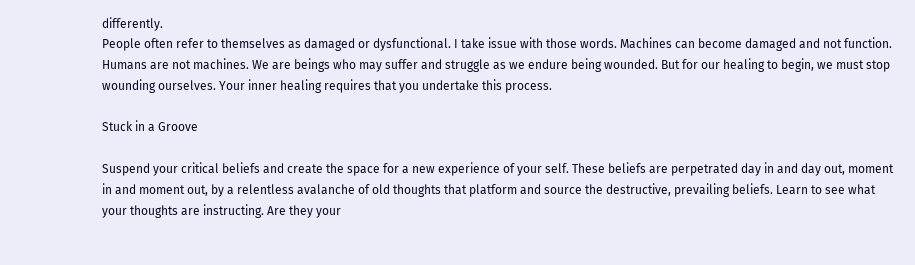differently.
People often refer to themselves as damaged or dysfunctional. I take issue with those words. Machines can become damaged and not function. Humans are not machines. We are beings who may suffer and struggle as we endure being wounded. But for our healing to begin, we must stop wounding ourselves. Your inner healing requires that you undertake this process.

Stuck in a Groove

Suspend your critical beliefs and create the space for a new experience of your self. These beliefs are perpetrated day in and day out, moment in and moment out, by a relentless avalanche of old thoughts that platform and source the destructive, prevailing beliefs. Learn to see what your thoughts are instructing. Are they your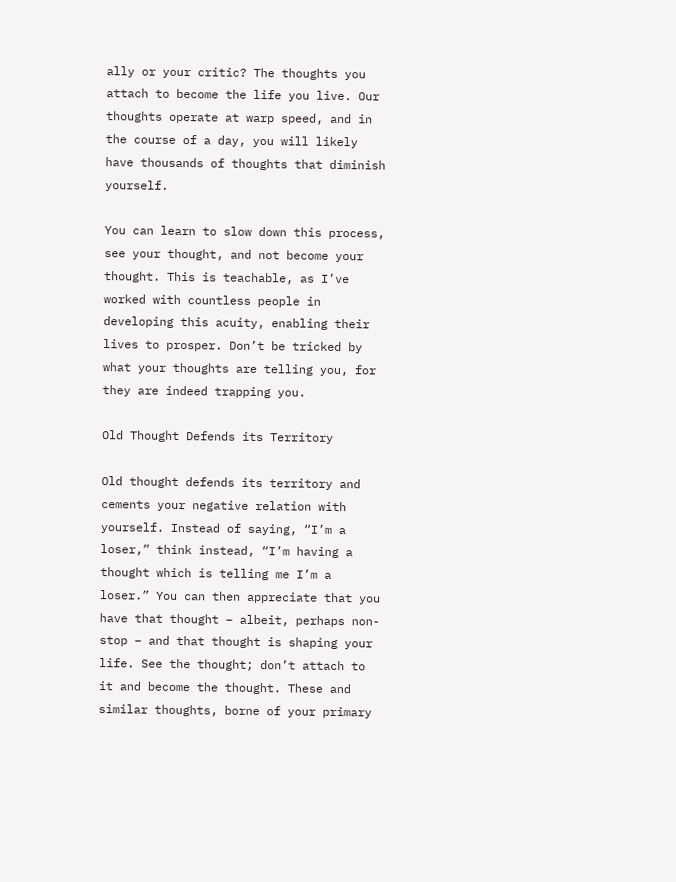ally or your critic? The thoughts you attach to become the life you live. Our thoughts operate at warp speed, and in the course of a day, you will likely have thousands of thoughts that diminish yourself.

You can learn to slow down this process, see your thought, and not become your thought. This is teachable, as I’ve worked with countless people in developing this acuity, enabling their lives to prosper. Don’t be tricked by what your thoughts are telling you, for they are indeed trapping you.

Old Thought Defends its Territory

Old thought defends its territory and cements your negative relation with yourself. Instead of saying, “I’m a loser,” think instead, “I’m having a thought which is telling me I’m a loser.” You can then appreciate that you have that thought – albeit, perhaps non-stop – and that thought is shaping your life. See the thought; don’t attach to it and become the thought. These and similar thoughts, borne of your primary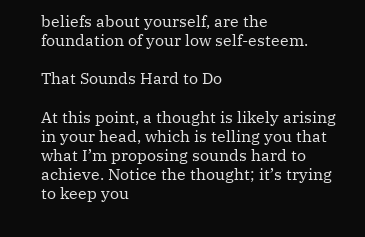beliefs about yourself, are the foundation of your low self-esteem.

That Sounds Hard to Do

At this point, a thought is likely arising in your head, which is telling you that what I’m proposing sounds hard to achieve. Notice the thought; it’s trying to keep you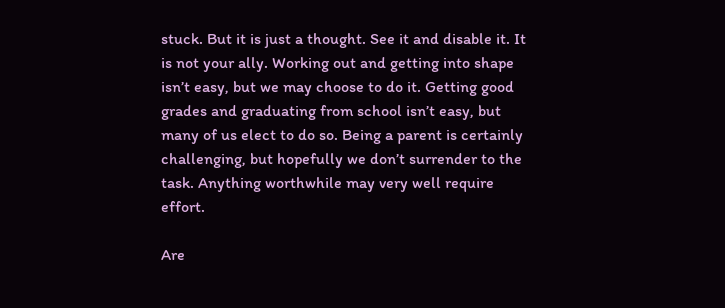stuck. But it is just a thought. See it and disable it. It is not your ally. Working out and getting into shape isn’t easy, but we may choose to do it. Getting good grades and graduating from school isn’t easy, but many of us elect to do so. Being a parent is certainly challenging, but hopefully we don’t surrender to the task. Anything worthwhile may very well require effort.

Are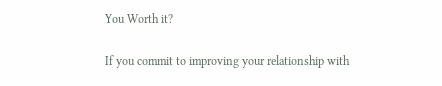You Worth it?

If you commit to improving your relationship with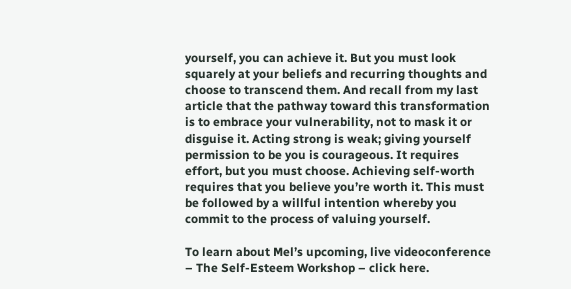yourself, you can achieve it. But you must look squarely at your beliefs and recurring thoughts and choose to transcend them. And recall from my last article that the pathway toward this transformation is to embrace your vulnerability, not to mask it or disguise it. Acting strong is weak; giving yourself permission to be you is courageous. It requires effort, but you must choose. Achieving self-worth requires that you believe you’re worth it. This must be followed by a willful intention whereby you commit to the process of valuing yourself.

To learn about Mel’s upcoming, live videoconference – The Self-Esteem Workshop – click here.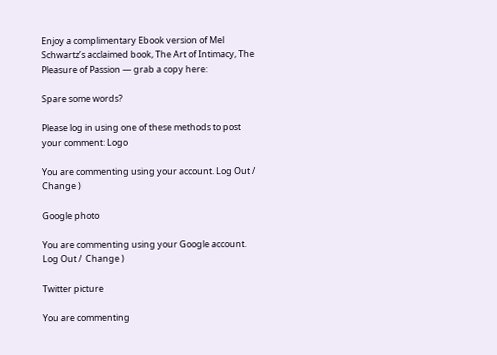Enjoy a complimentary Ebook version of Mel Schwartz’s acclaimed book, The Art of Intimacy, The Pleasure of Passion — grab a copy here:

Spare some words?

Please log in using one of these methods to post your comment: Logo

You are commenting using your account. Log Out /  Change )

Google photo

You are commenting using your Google account. Log Out /  Change )

Twitter picture

You are commenting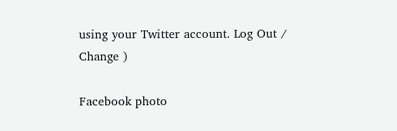using your Twitter account. Log Out /  Change )

Facebook photo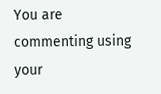You are commenting using your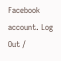Facebook account. Log Out /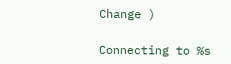Change )

Connecting to %s